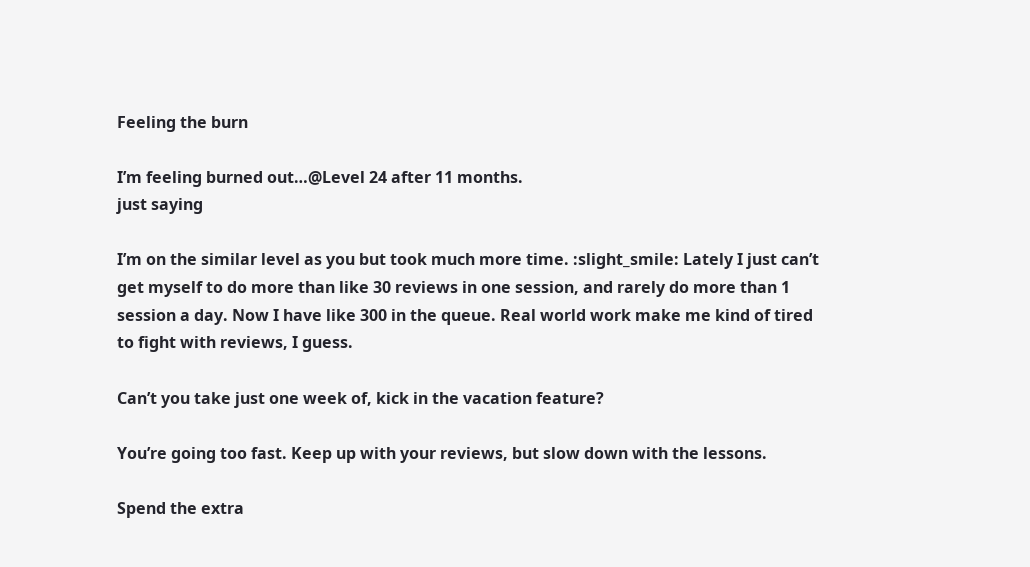Feeling the burn

I’m feeling burned out…@Level 24 after 11 months.
just saying

I’m on the similar level as you but took much more time. :slight_smile: Lately I just can’t get myself to do more than like 30 reviews in one session, and rarely do more than 1 session a day. Now I have like 300 in the queue. Real world work make me kind of tired to fight with reviews, I guess.

Can’t you take just one week of, kick in the vacation feature?

You’re going too fast. Keep up with your reviews, but slow down with the lessons.

Spend the extra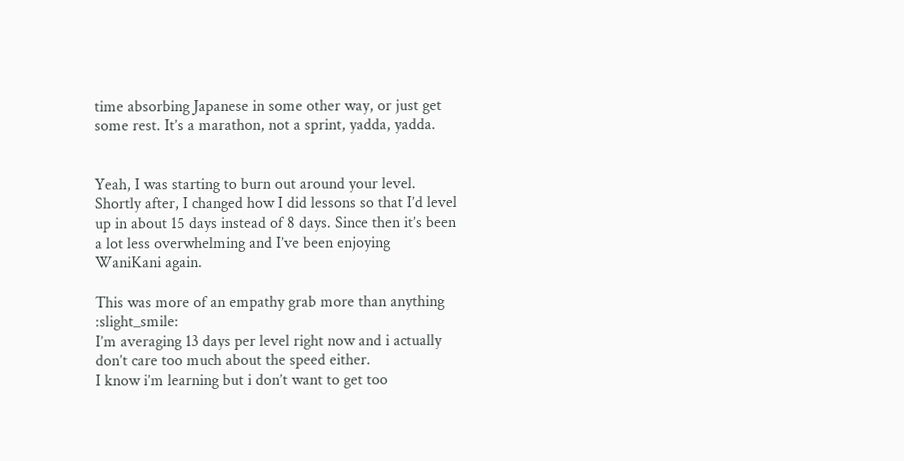time absorbing Japanese in some other way, or just get some rest. It’s a marathon, not a sprint, yadda, yadda.


Yeah, I was starting to burn out around your level. Shortly after, I changed how I did lessons so that I’d level up in about 15 days instead of 8 days. Since then it’s been a lot less overwhelming and I’ve been enjoying WaniKani again.

This was more of an empathy grab more than anything :slight_smile:
I’m averaging 13 days per level right now and i actually don’t care too much about the speed either.
I know i’m learning but i don’t want to get too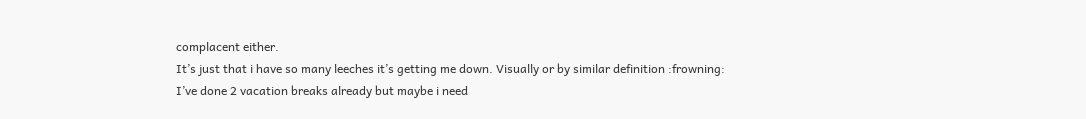complacent either.
It’s just that i have so many leeches it’s getting me down. Visually or by similar definition :frowning:
I’ve done 2 vacation breaks already but maybe i need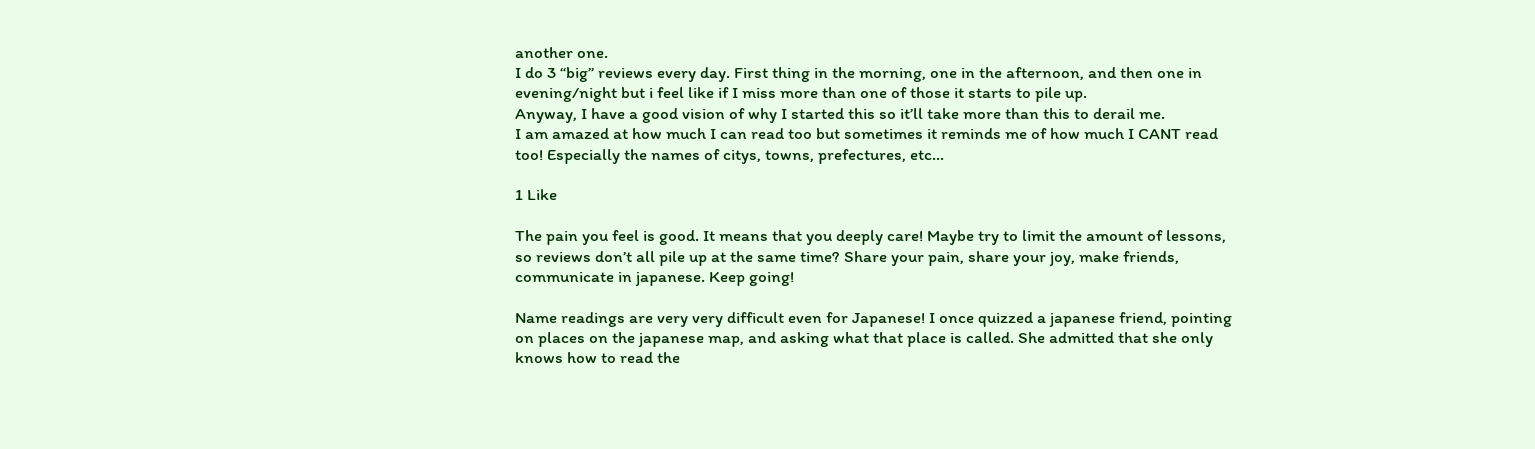another one.
I do 3 “big” reviews every day. First thing in the morning, one in the afternoon, and then one in evening/night but i feel like if I miss more than one of those it starts to pile up.
Anyway, I have a good vision of why I started this so it’ll take more than this to derail me.
I am amazed at how much I can read too but sometimes it reminds me of how much I CANT read too! Especially the names of citys, towns, prefectures, etc…

1 Like

The pain you feel is good. It means that you deeply care! Maybe try to limit the amount of lessons, so reviews don’t all pile up at the same time? Share your pain, share your joy, make friends, communicate in japanese. Keep going!

Name readings are very very difficult even for Japanese! I once quizzed a japanese friend, pointing on places on the japanese map, and asking what that place is called. She admitted that she only knows how to read the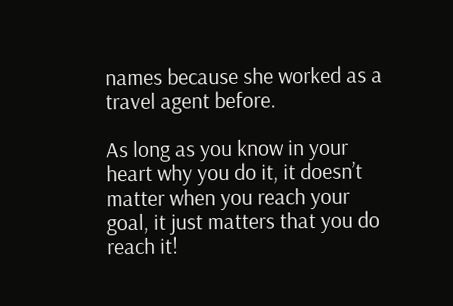names because she worked as a travel agent before.

As long as you know in your heart why you do it, it doesn’t matter when you reach your goal, it just matters that you do reach it!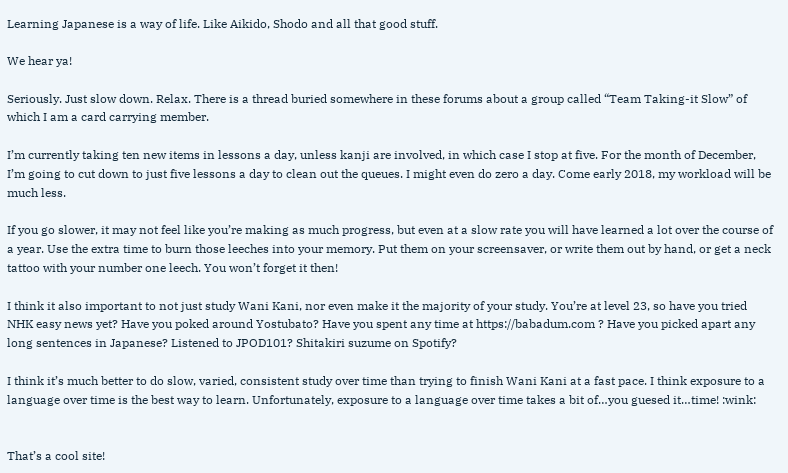Learning Japanese is a way of life. Like Aikido, Shodo and all that good stuff.

We hear ya!

Seriously. Just slow down. Relax. There is a thread buried somewhere in these forums about a group called “Team Taking-it Slow” of which I am a card carrying member.

I’m currently taking ten new items in lessons a day, unless kanji are involved, in which case I stop at five. For the month of December, I’m going to cut down to just five lessons a day to clean out the queues. I might even do zero a day. Come early 2018, my workload will be much less.

If you go slower, it may not feel like you’re making as much progress, but even at a slow rate you will have learned a lot over the course of a year. Use the extra time to burn those leeches into your memory. Put them on your screensaver, or write them out by hand, or get a neck tattoo with your number one leech. You won’t forget it then!

I think it also important to not just study Wani Kani, nor even make it the majority of your study. You’re at level 23, so have you tried NHK easy news yet? Have you poked around Yostubato? Have you spent any time at https://babadum.com ? Have you picked apart any long sentences in Japanese? Listened to JPOD101? Shitakiri suzume on Spotify?

I think it’s much better to do slow, varied, consistent study over time than trying to finish Wani Kani at a fast pace. I think exposure to a language over time is the best way to learn. Unfortunately, exposure to a language over time takes a bit of…you guesed it…time! :wink:


That’s a cool site!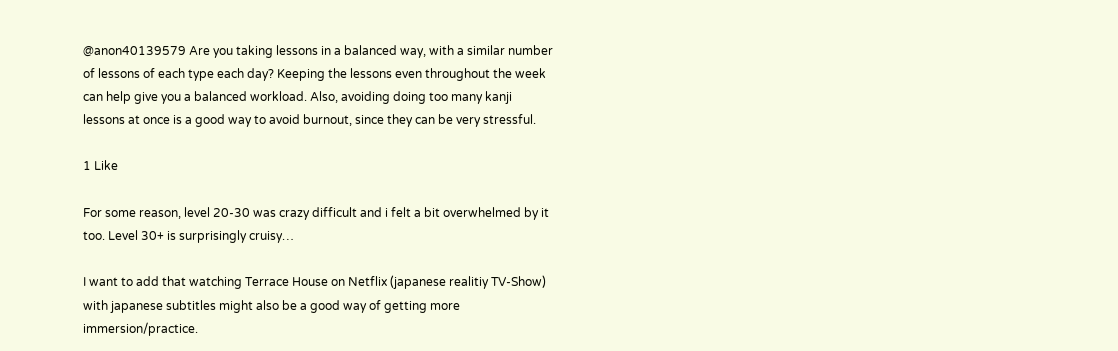@anon40139579 Are you taking lessons in a balanced way, with a similar number of lessons of each type each day? Keeping the lessons even throughout the week can help give you a balanced workload. Also, avoiding doing too many kanji lessons at once is a good way to avoid burnout, since they can be very stressful.

1 Like

For some reason, level 20-30 was crazy difficult and i felt a bit overwhelmed by it too. Level 30+ is surprisingly cruisy…

I want to add that watching Terrace House on Netflix (japanese realitiy TV-Show) with japanese subtitles might also be a good way of getting more immersion/practice.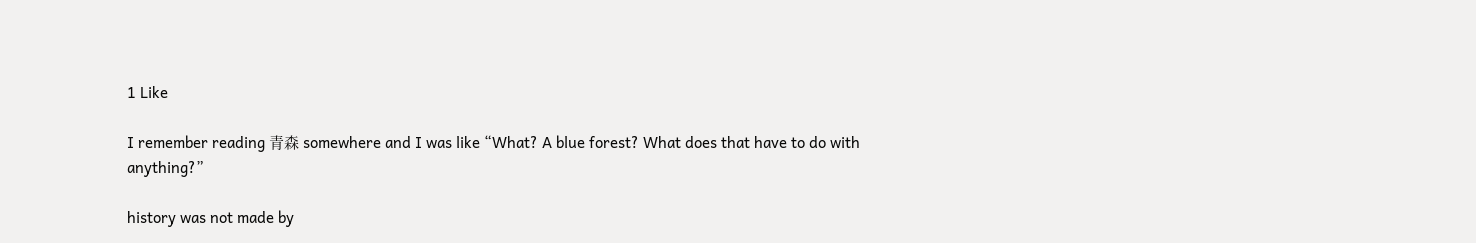1 Like

I remember reading 青森 somewhere and I was like “What? A blue forest? What does that have to do with anything?”

history was not made by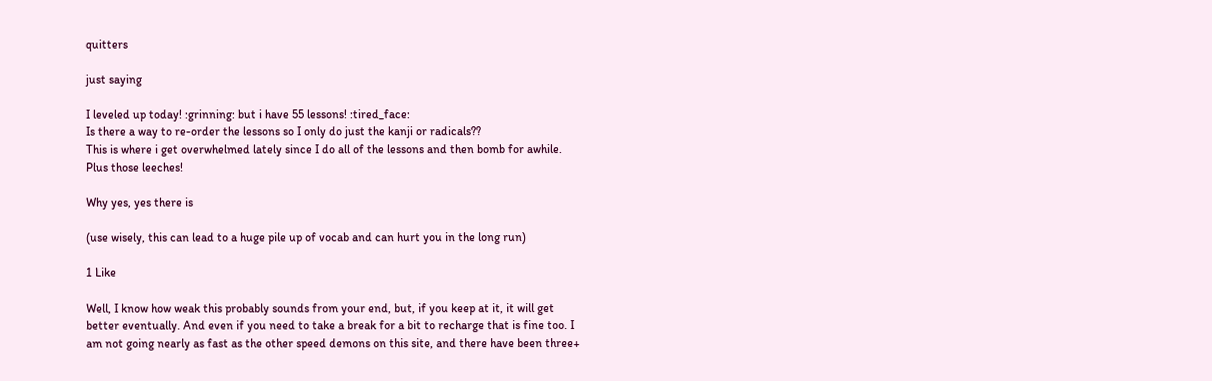quitters

just saying

I leveled up today! :grinning: but i have 55 lessons! :tired_face:
Is there a way to re-order the lessons so I only do just the kanji or radicals??
This is where i get overwhelmed lately since I do all of the lessons and then bomb for awhile.
Plus those leeches!

Why yes, yes there is

(use wisely, this can lead to a huge pile up of vocab and can hurt you in the long run)

1 Like

Well, I know how weak this probably sounds from your end, but, if you keep at it, it will get better eventually. And even if you need to take a break for a bit to recharge that is fine too. I am not going nearly as fast as the other speed demons on this site, and there have been three+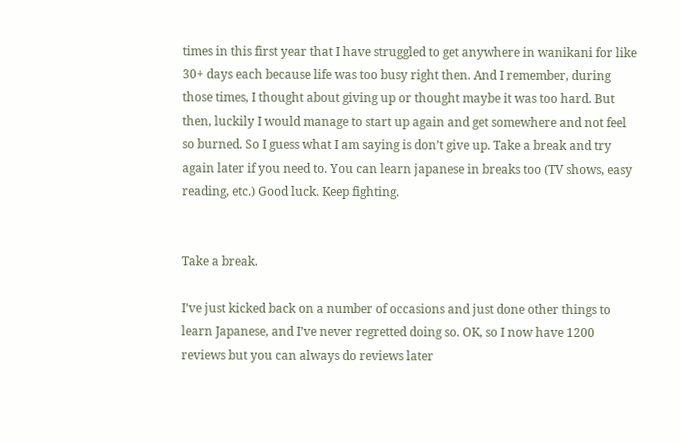times in this first year that I have struggled to get anywhere in wanikani for like 30+ days each because life was too busy right then. And I remember, during those times, I thought about giving up or thought maybe it was too hard. But then, luckily I would manage to start up again and get somewhere and not feel so burned. So I guess what I am saying is don’t give up. Take a break and try again later if you need to. You can learn japanese in breaks too (TV shows, easy reading, etc.) Good luck. Keep fighting.


Take a break.

I’ve just kicked back on a number of occasions and just done other things to learn Japanese, and I’ve never regretted doing so. OK, so I now have 1200 reviews but you can always do reviews later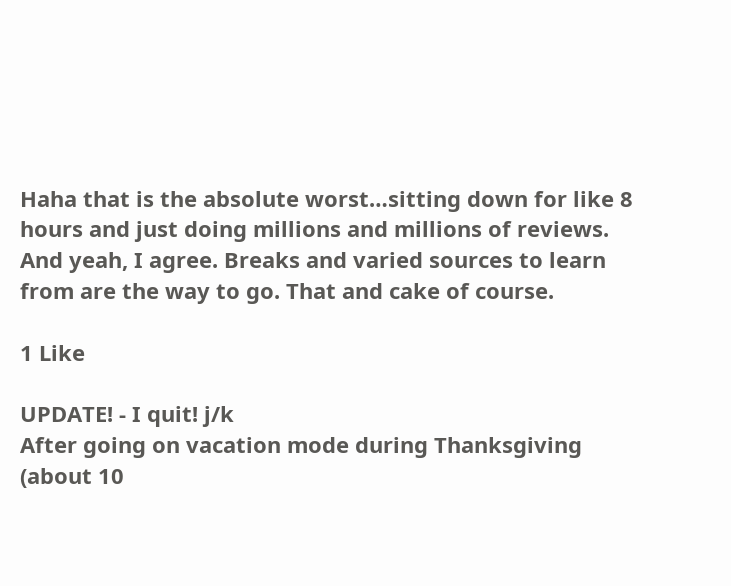Haha that is the absolute worst…sitting down for like 8 hours and just doing millions and millions of reviews. And yeah, I agree. Breaks and varied sources to learn from are the way to go. That and cake of course.

1 Like

UPDATE! - I quit! j/k
After going on vacation mode during Thanksgiving (about 10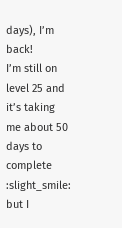days), I’m back!
I’m still on level 25 and it’s taking me about 50 days to complete :slight_smile:
but I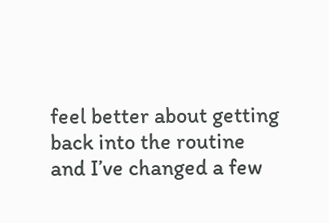feel better about getting back into the routine and I’ve changed a few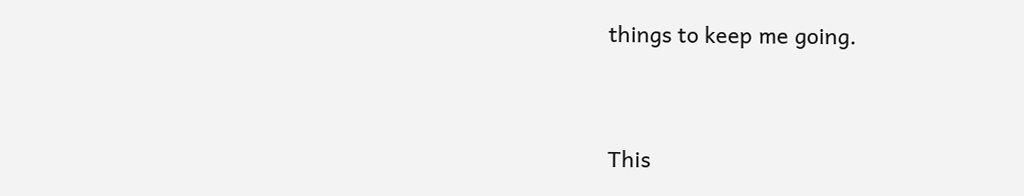things to keep me going.


This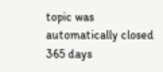topic was automatically closed 365 days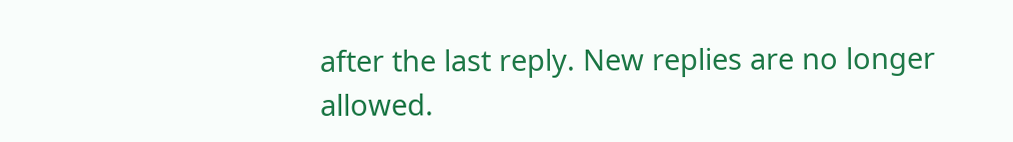after the last reply. New replies are no longer allowed.